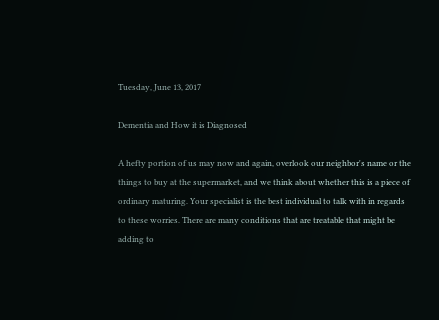Tuesday, June 13, 2017

Dementia and How it is Diagnosed

A hefty portion of us may now and again, overlook our neighbor's name or the things to buy at the supermarket, and we think about whether this is a piece of ordinary maturing. Your specialist is the best individual to talk with in regards to these worries. There are many conditions that are treatable that might be adding to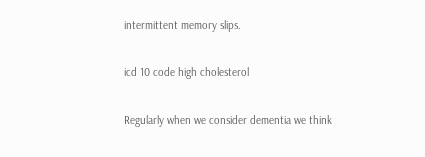intermittent memory slips.

icd 10 code high cholesterol

Regularly when we consider dementia we think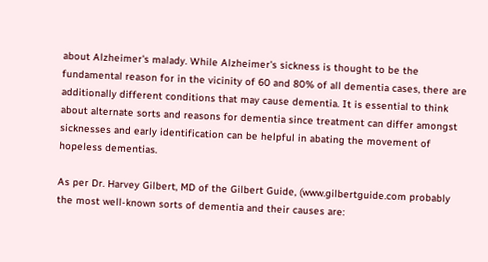about Alzheimer's malady. While Alzheimer's sickness is thought to be the fundamental reason for in the vicinity of 60 and 80% of all dementia cases, there are additionally different conditions that may cause dementia. It is essential to think about alternate sorts and reasons for dementia since treatment can differ amongst sicknesses and early identification can be helpful in abating the movement of hopeless dementias.

As per Dr. Harvey Gilbert, MD of the Gilbert Guide, (www.gilbertguide.com probably the most well-known sorts of dementia and their causes are: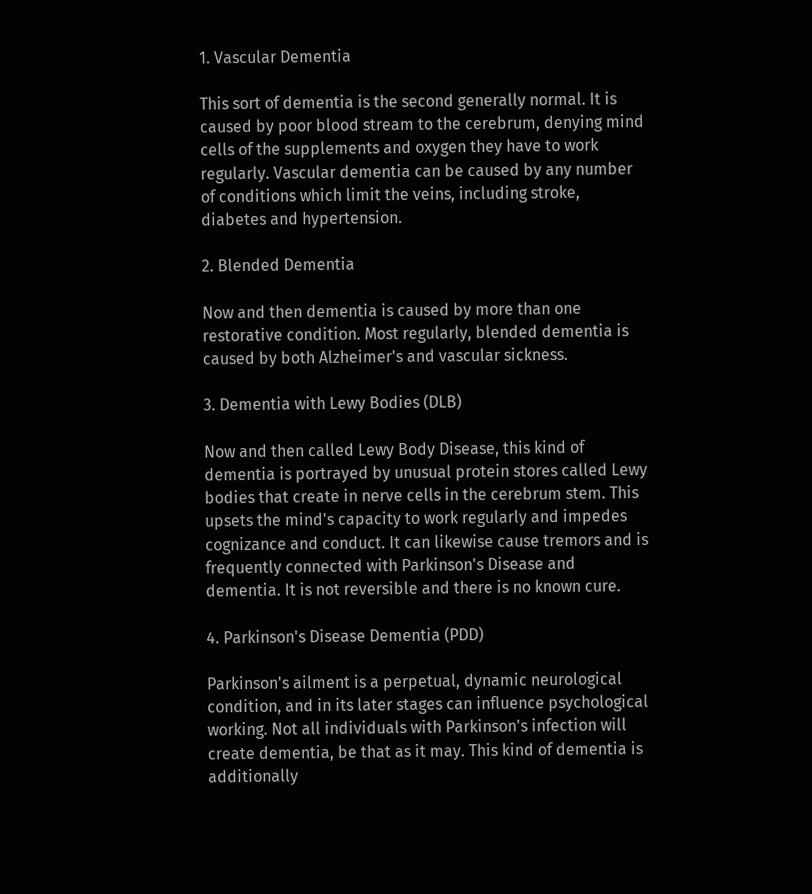1. Vascular Dementia

This sort of dementia is the second generally normal. It is caused by poor blood stream to the cerebrum, denying mind cells of the supplements and oxygen they have to work regularly. Vascular dementia can be caused by any number of conditions which limit the veins, including stroke, diabetes and hypertension.

2. Blended Dementia

Now and then dementia is caused by more than one restorative condition. Most regularly, blended dementia is caused by both Alzheimer's and vascular sickness.

3. Dementia with Lewy Bodies (DLB)

Now and then called Lewy Body Disease, this kind of dementia is portrayed by unusual protein stores called Lewy bodies that create in nerve cells in the cerebrum stem. This upsets the mind's capacity to work regularly and impedes cognizance and conduct. It can likewise cause tremors and is frequently connected with Parkinson's Disease and dementia. It is not reversible and there is no known cure.

4. Parkinson's Disease Dementia (PDD)

Parkinson's ailment is a perpetual, dynamic neurological condition, and in its later stages can influence psychological working. Not all individuals with Parkinson's infection will create dementia, be that as it may. This kind of dementia is additionally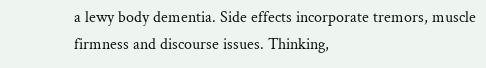a lewy body dementia. Side effects incorporate tremors, muscle firmness and discourse issues. Thinking,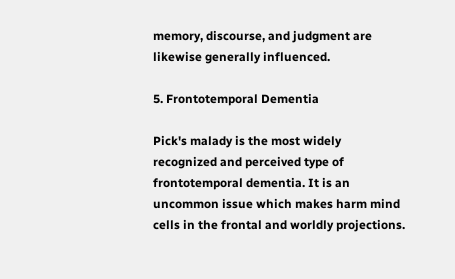memory, discourse, and judgment are likewise generally influenced.

5. Frontotemporal Dementia

Pick's malady is the most widely recognized and perceived type of frontotemporal dementia. It is an uncommon issue which makes harm mind cells in the frontal and worldly projections.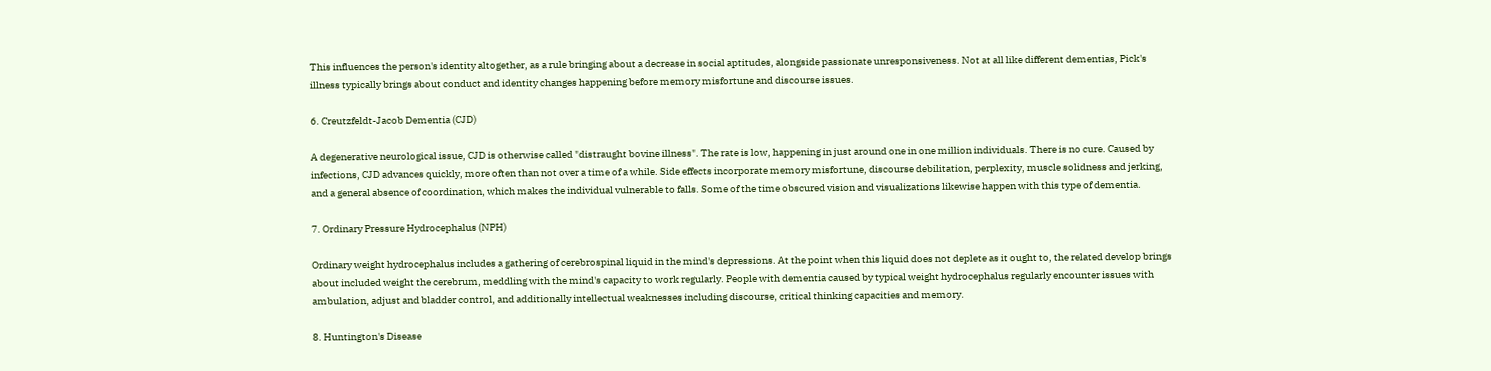This influences the person's identity altogether, as a rule bringing about a decrease in social aptitudes, alongside passionate unresponsiveness. Not at all like different dementias, Pick's illness typically brings about conduct and identity changes happening before memory misfortune and discourse issues.

6. Creutzfeldt-Jacob Dementia (CJD)

A degenerative neurological issue, CJD is otherwise called "distraught bovine illness". The rate is low, happening in just around one in one million individuals. There is no cure. Caused by infections, CJD advances quickly, more often than not over a time of a while. Side effects incorporate memory misfortune, discourse debilitation, perplexity, muscle solidness and jerking, and a general absence of coordination, which makes the individual vulnerable to falls. Some of the time obscured vision and visualizations likewise happen with this type of dementia.

7. Ordinary Pressure Hydrocephalus (NPH)

Ordinary weight hydrocephalus includes a gathering of cerebrospinal liquid in the mind's depressions. At the point when this liquid does not deplete as it ought to, the related develop brings about included weight the cerebrum, meddling with the mind's capacity to work regularly. People with dementia caused by typical weight hydrocephalus regularly encounter issues with ambulation, adjust and bladder control, and additionally intellectual weaknesses including discourse, critical thinking capacities and memory.

8. Huntington's Disease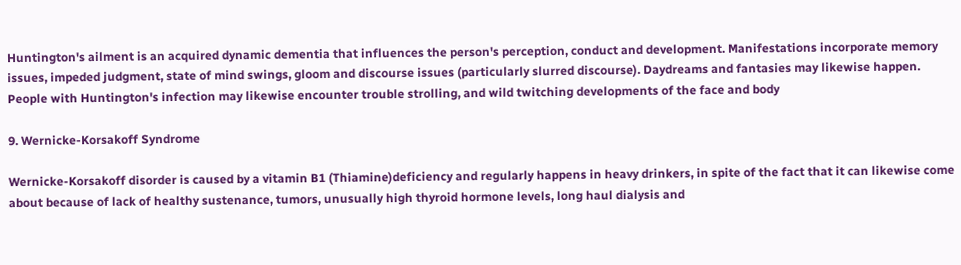Huntington's ailment is an acquired dynamic dementia that influences the person's perception, conduct and development. Manifestations incorporate memory issues, impeded judgment, state of mind swings, gloom and discourse issues (particularly slurred discourse). Daydreams and fantasies may likewise happen. People with Huntington's infection may likewise encounter trouble strolling, and wild twitching developments of the face and body

9. Wernicke-Korsakoff Syndrome

Wernicke-Korsakoff disorder is caused by a vitamin B1 (Thiamine)deficiency and regularly happens in heavy drinkers, in spite of the fact that it can likewise come about because of lack of healthy sustenance, tumors, unusually high thyroid hormone levels, long haul dialysis and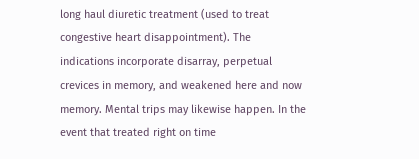long haul diuretic treatment (used to treat congestive heart disappointment). The indications incorporate disarray, perpetual crevices in memory, and weakened here and now memory. Mental trips may likewise happen. In the event that treated right on time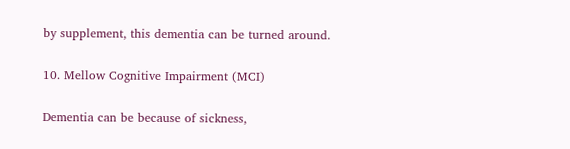by supplement, this dementia can be turned around.

10. Mellow Cognitive Impairment (MCI)

Dementia can be because of sickness,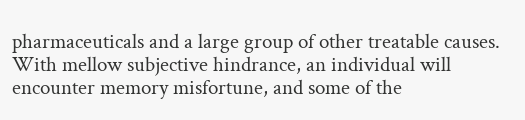pharmaceuticals and a large group of other treatable causes. With mellow subjective hindrance, an individual will encounter memory misfortune, and some of the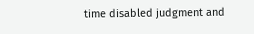time disabled judgment and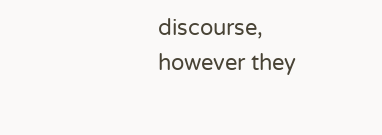discourse, however they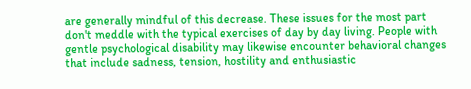are generally mindful of this decrease. These issues for the most part don't meddle with the typical exercises of day by day living. People with gentle psychological disability may likewise encounter behavioral changes that include sadness, tension, hostility and enthusiastic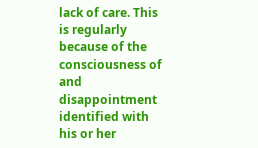lack of care. This is regularly because of the consciousness of and disappointment identified with his or her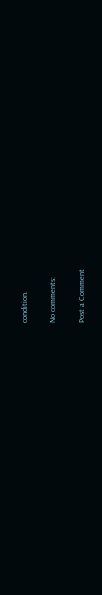condition.

No comments:

Post a Comment